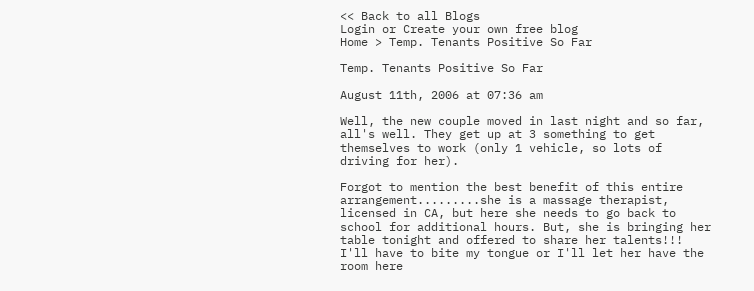<< Back to all Blogs
Login or Create your own free blog
Home > Temp. Tenants Positive So Far

Temp. Tenants Positive So Far

August 11th, 2006 at 07:36 am

Well, the new couple moved in last night and so far, all's well. They get up at 3 something to get themselves to work (only 1 vehicle, so lots of driving for her).

Forgot to mention the best benefit of this entire arrangement.........she is a massage therapist, licensed in CA, but here she needs to go back to school for additional hours. But, she is bringing her table tonight and offered to share her talents!!! I'll have to bite my tongue or I'll let her have the room here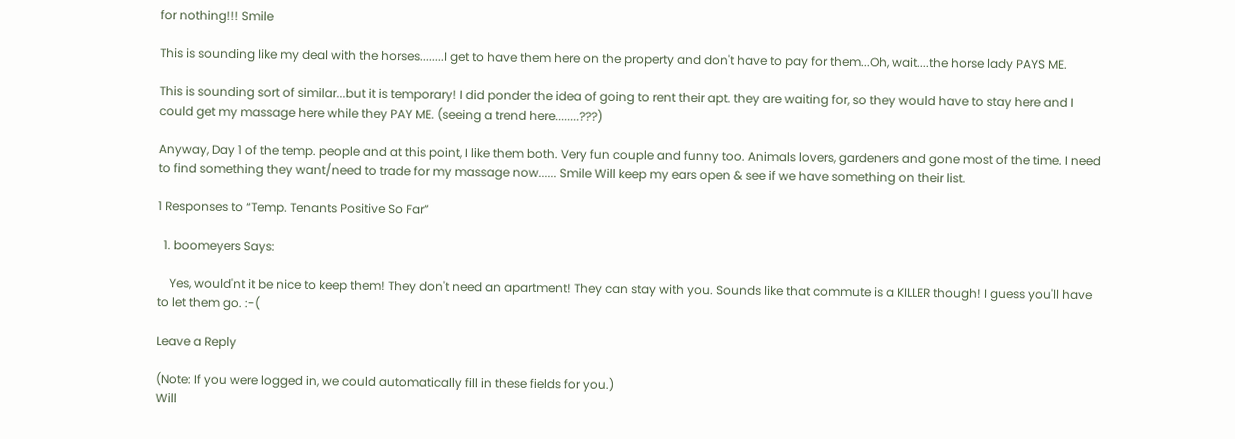for nothing!!! Smile

This is sounding like my deal with the horses........I get to have them here on the property and don't have to pay for them...Oh, wait....the horse lady PAYS ME.

This is sounding sort of similar...but it is temporary! I did ponder the idea of going to rent their apt. they are waiting for, so they would have to stay here and I could get my massage here while they PAY ME. (seeing a trend here........???)

Anyway, Day 1 of the temp. people and at this point, I like them both. Very fun couple and funny too. Animals lovers, gardeners and gone most of the time. I need to find something they want/need to trade for my massage now...... Smile Will keep my ears open & see if we have something on their list.

1 Responses to “Temp. Tenants Positive So Far”

  1. boomeyers Says:

    Yes, would'nt it be nice to keep them! They don't need an apartment! They can stay with you. Sounds like that commute is a KILLER though! I guess you'll have to let them go. :-(

Leave a Reply

(Note: If you were logged in, we could automatically fill in these fields for you.)
Will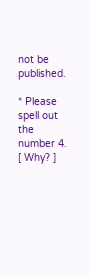not be published.

* Please spell out the number 4.  [ Why? ]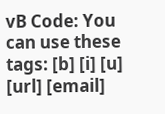vB Code: You can use these tags: [b] [i] [u] [url] [email]